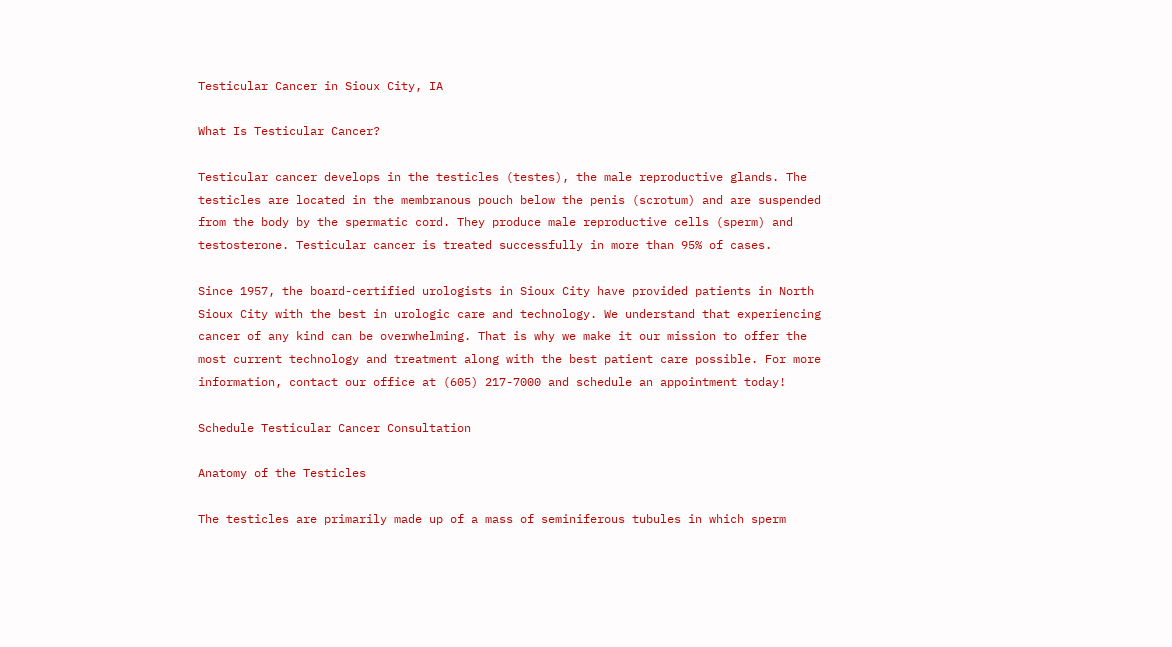Testicular Cancer in Sioux City, IA

What Is Testicular Cancer?

Testicular cancer develops in the testicles (testes), the male reproductive glands. The testicles are located in the membranous pouch below the penis (scrotum) and are suspended from the body by the spermatic cord. They produce male reproductive cells (sperm) and testosterone. Testicular cancer is treated successfully in more than 95% of cases.

Since 1957, the board-certified urologists in Sioux City have provided patients in North Sioux City with the best in urologic care and technology. We understand that experiencing cancer of any kind can be overwhelming. That is why we make it our mission to offer the most current technology and treatment along with the best patient care possible. For more information, contact our office at (605) 217-7000 and schedule an appointment today!

Schedule Testicular Cancer Consultation

Anatomy of the Testicles

The testicles are primarily made up of a mass of seminiferous tubules in which sperm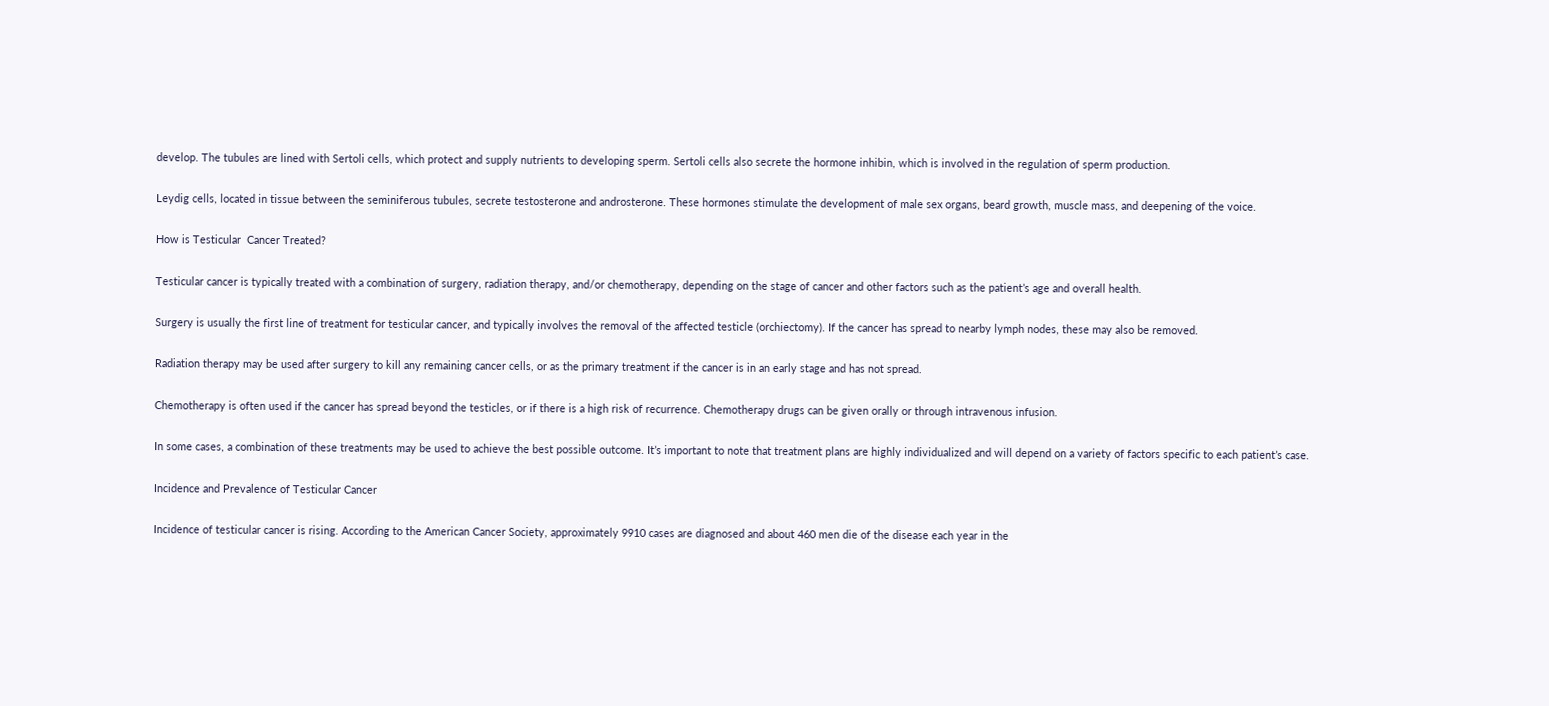develop. The tubules are lined with Sertoli cells, which protect and supply nutrients to developing sperm. Sertoli cells also secrete the hormone inhibin, which is involved in the regulation of sperm production.

Leydig cells, located in tissue between the seminiferous tubules, secrete testosterone and androsterone. These hormones stimulate the development of male sex organs, beard growth, muscle mass, and deepening of the voice.

How is Testicular  Cancer Treated?

Testicular cancer is typically treated with a combination of surgery, radiation therapy, and/or chemotherapy, depending on the stage of cancer and other factors such as the patient’s age and overall health.

Surgery is usually the first line of treatment for testicular cancer, and typically involves the removal of the affected testicle (orchiectomy). If the cancer has spread to nearby lymph nodes, these may also be removed.

Radiation therapy may be used after surgery to kill any remaining cancer cells, or as the primary treatment if the cancer is in an early stage and has not spread.

Chemotherapy is often used if the cancer has spread beyond the testicles, or if there is a high risk of recurrence. Chemotherapy drugs can be given orally or through intravenous infusion.

In some cases, a combination of these treatments may be used to achieve the best possible outcome. It’s important to note that treatment plans are highly individualized and will depend on a variety of factors specific to each patient’s case.

Incidence and Prevalence of Testicular Cancer

Incidence of testicular cancer is rising. According to the American Cancer Society, approximately 9910 cases are diagnosed and about 460 men die of the disease each year in the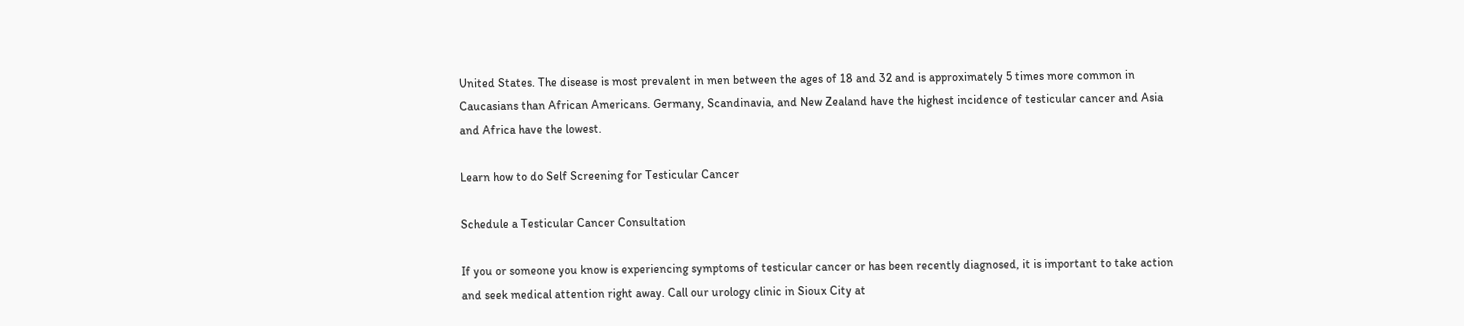United States. The disease is most prevalent in men between the ages of 18 and 32 and is approximately 5 times more common in Caucasians than African Americans. Germany, Scandinavia, and New Zealand have the highest incidence of testicular cancer and Asia and Africa have the lowest.

Learn how to do Self Screening for Testicular Cancer

Schedule a Testicular Cancer Consultation

If you or someone you know is experiencing symptoms of testicular cancer or has been recently diagnosed, it is important to take action and seek medical attention right away. Call our urology clinic in Sioux City at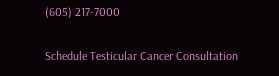(605) 217-7000

Schedule Testicular Cancer Consultation